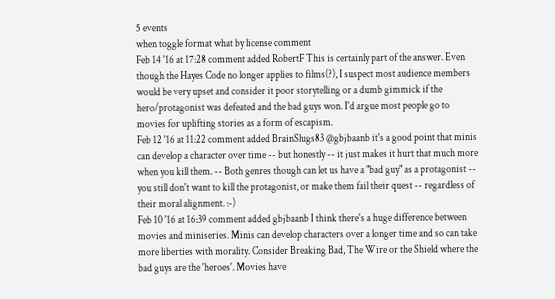5 events
when toggle format what by license comment
Feb 14 '16 at 17:28 comment added RobertF This is certainly part of the answer. Even though the Hayes Code no longer applies to films(?), I suspect most audience members would be very upset and consider it poor storytelling or a dumb gimmick if the hero/protagonist was defeated and the bad guys won. I'd argue most people go to movies for uplifting stories as a form of escapism.
Feb 12 '16 at 11:22 comment added BrainSlugs83 @gbjbaanb it's a good point that minis can develop a character over time -- but honestly -- it just makes it hurt that much more when you kill them. -- Both genres though can let us have a "bad guy" as a protagonist -- you still don't want to kill the protagonist, or make them fail their quest -- regardless of their moral alignment. :-)
Feb 10 '16 at 16:39 comment added gbjbaanb I think there's a huge difference between movies and miniseries. Minis can develop characters over a longer time and so can take more liberties with morality. Consider Breaking Bad, The Wire or the Shield where the bad guys are the 'heroes'. Movies have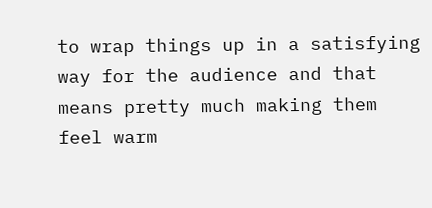to wrap things up in a satisfying way for the audience and that means pretty much making them feel warm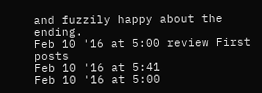and fuzzily happy about the ending.
Feb 10 '16 at 5:00 review First posts
Feb 10 '16 at 5:41
Feb 10 '16 at 5:00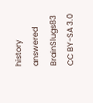history answered BrainSlugs83 CC BY-SA 3.0